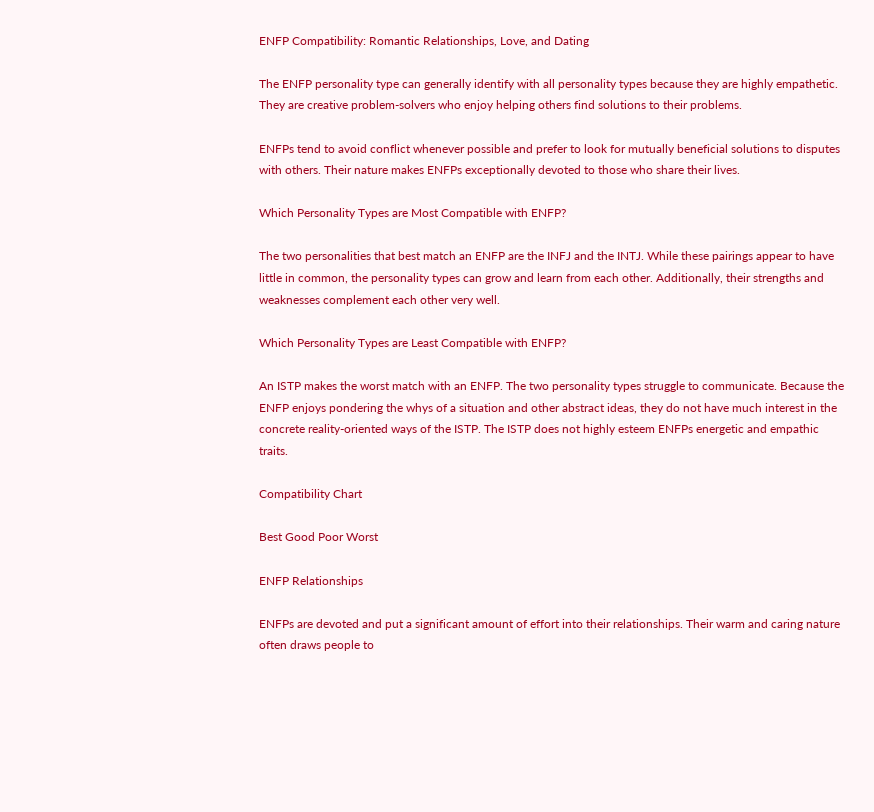ENFP Compatibility: Romantic Relationships, Love, and Dating

The ENFP personality type can generally identify with all personality types because they are highly empathetic. They are creative problem-solvers who enjoy helping others find solutions to their problems.

ENFPs tend to avoid conflict whenever possible and prefer to look for mutually beneficial solutions to disputes with others. Their nature makes ENFPs exceptionally devoted to those who share their lives.

Which Personality Types are Most Compatible with ENFP?

The two personalities that best match an ENFP are the INFJ and the INTJ. While these pairings appear to have little in common, the personality types can grow and learn from each other. Additionally, their strengths and weaknesses complement each other very well.

Which Personality Types are Least Compatible with ENFP?

An ISTP makes the worst match with an ENFP. The two personality types struggle to communicate. Because the ENFP enjoys pondering the whys of a situation and other abstract ideas, they do not have much interest in the concrete reality-oriented ways of the ISTP. The ISTP does not highly esteem ENFPs energetic and empathic traits.

Compatibility Chart

Best Good Poor Worst

ENFP Relationships

ENFPs are devoted and put a significant amount of effort into their relationships. Their warm and caring nature often draws people to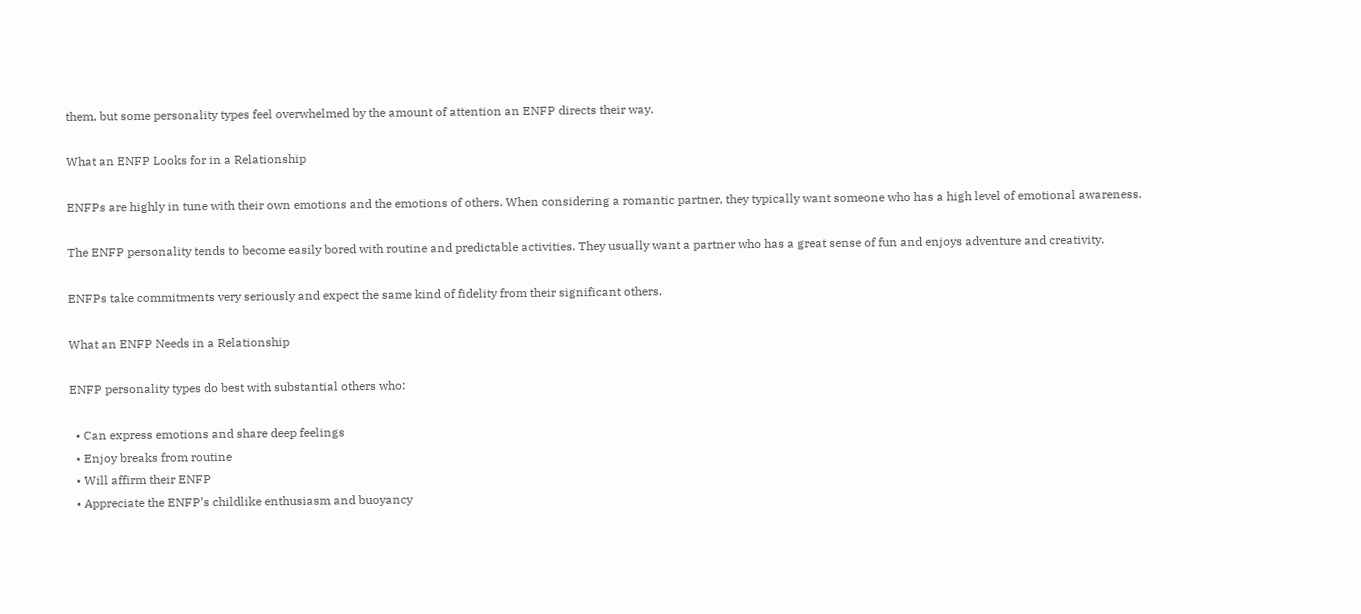them, but some personality types feel overwhelmed by the amount of attention an ENFP directs their way.

What an ENFP Looks for in a Relationship

ENFPs are highly in tune with their own emotions and the emotions of others. When considering a romantic partner, they typically want someone who has a high level of emotional awareness.

The ENFP personality tends to become easily bored with routine and predictable activities. They usually want a partner who has a great sense of fun and enjoys adventure and creativity.

ENFPs take commitments very seriously and expect the same kind of fidelity from their significant others.

What an ENFP Needs in a Relationship

ENFP personality types do best with substantial others who:

  • Can express emotions and share deep feelings
  • Enjoy breaks from routine
  • Will affirm their ENFP
  • Appreciate the ENFP’s childlike enthusiasm and buoyancy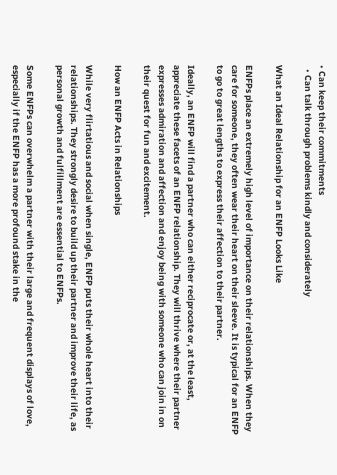• Can keep their commitments
  • Can talk through problems kindly and considerately

What an Ideal Relationship for an ENFP Looks Like

ENFPs place an extremely high level of importance on their relationships. When they care for someone, they often wear their heart on their sleeve. It is typical for an ENFP to go to great lengths to express their affection to their partner.

Ideally, an ENFP will find a partner who can either reciprocate or, at the least, appreciate these facets of an ENFP relationship. They will thrive where their partner expresses admiration and affection and enjoy being with someone who can join in on their quest for fun and excitement.

How an ENFP Acts in Relationships

While very flirtatious and social when single, ENFP puts their whole heart into their relationships. They strongly desire to build up their partner and improve their life, as personal growth and fulfillment are essential to ENFPs.

Some ENFPs can overwhelm a partner with their large and frequent displays of love, especially if the ENFP has a more profound stake in the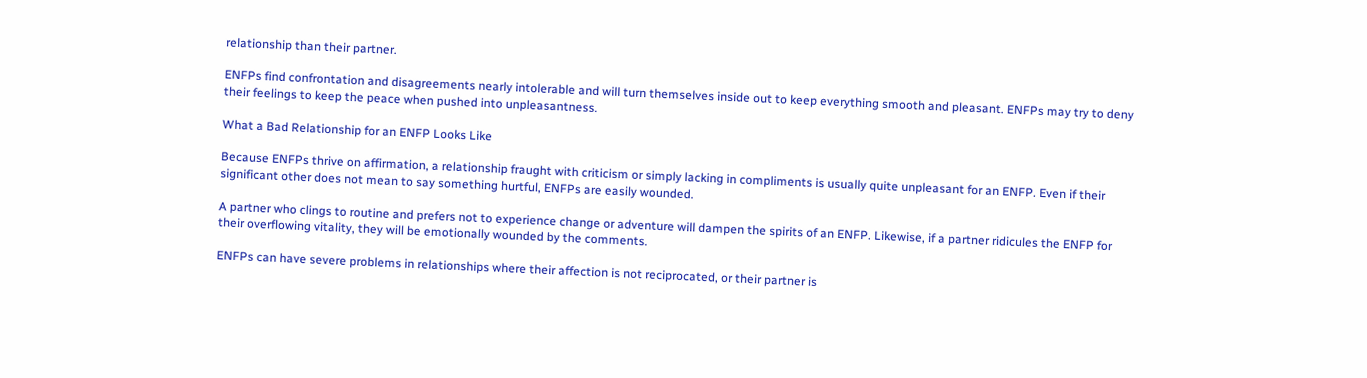relationship than their partner.

ENFPs find confrontation and disagreements nearly intolerable and will turn themselves inside out to keep everything smooth and pleasant. ENFPs may try to deny their feelings to keep the peace when pushed into unpleasantness.

What a Bad Relationship for an ENFP Looks Like

Because ENFPs thrive on affirmation, a relationship fraught with criticism or simply lacking in compliments is usually quite unpleasant for an ENFP. Even if their significant other does not mean to say something hurtful, ENFPs are easily wounded.

A partner who clings to routine and prefers not to experience change or adventure will dampen the spirits of an ENFP. Likewise, if a partner ridicules the ENFP for their overflowing vitality, they will be emotionally wounded by the comments.

ENFPs can have severe problems in relationships where their affection is not reciprocated, or their partner is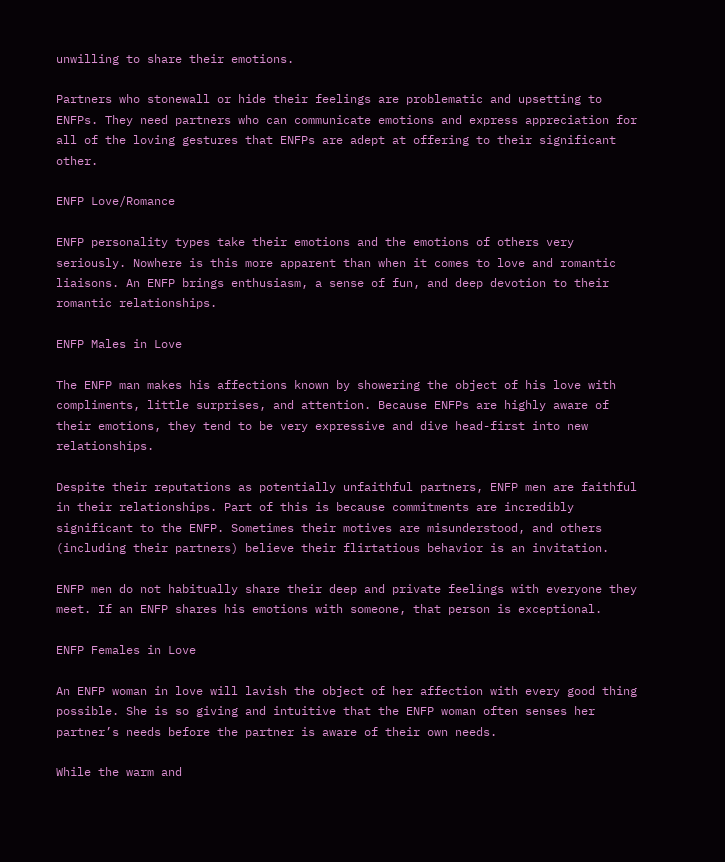unwilling to share their emotions.

Partners who stonewall or hide their feelings are problematic and upsetting to ENFPs. They need partners who can communicate emotions and express appreciation for all of the loving gestures that ENFPs are adept at offering to their significant other.

ENFP Love/Romance

ENFP personality types take their emotions and the emotions of others very seriously. Nowhere is this more apparent than when it comes to love and romantic liaisons. An ENFP brings enthusiasm, a sense of fun, and deep devotion to their romantic relationships.

ENFP Males in Love

The ENFP man makes his affections known by showering the object of his love with compliments, little surprises, and attention. Because ENFPs are highly aware of their emotions, they tend to be very expressive and dive head-first into new relationships.

Despite their reputations as potentially unfaithful partners, ENFP men are faithful in their relationships. Part of this is because commitments are incredibly significant to the ENFP. Sometimes their motives are misunderstood, and others (including their partners) believe their flirtatious behavior is an invitation.

ENFP men do not habitually share their deep and private feelings with everyone they meet. If an ENFP shares his emotions with someone, that person is exceptional.

ENFP Females in Love

An ENFP woman in love will lavish the object of her affection with every good thing possible. She is so giving and intuitive that the ENFP woman often senses her partner’s needs before the partner is aware of their own needs.

While the warm and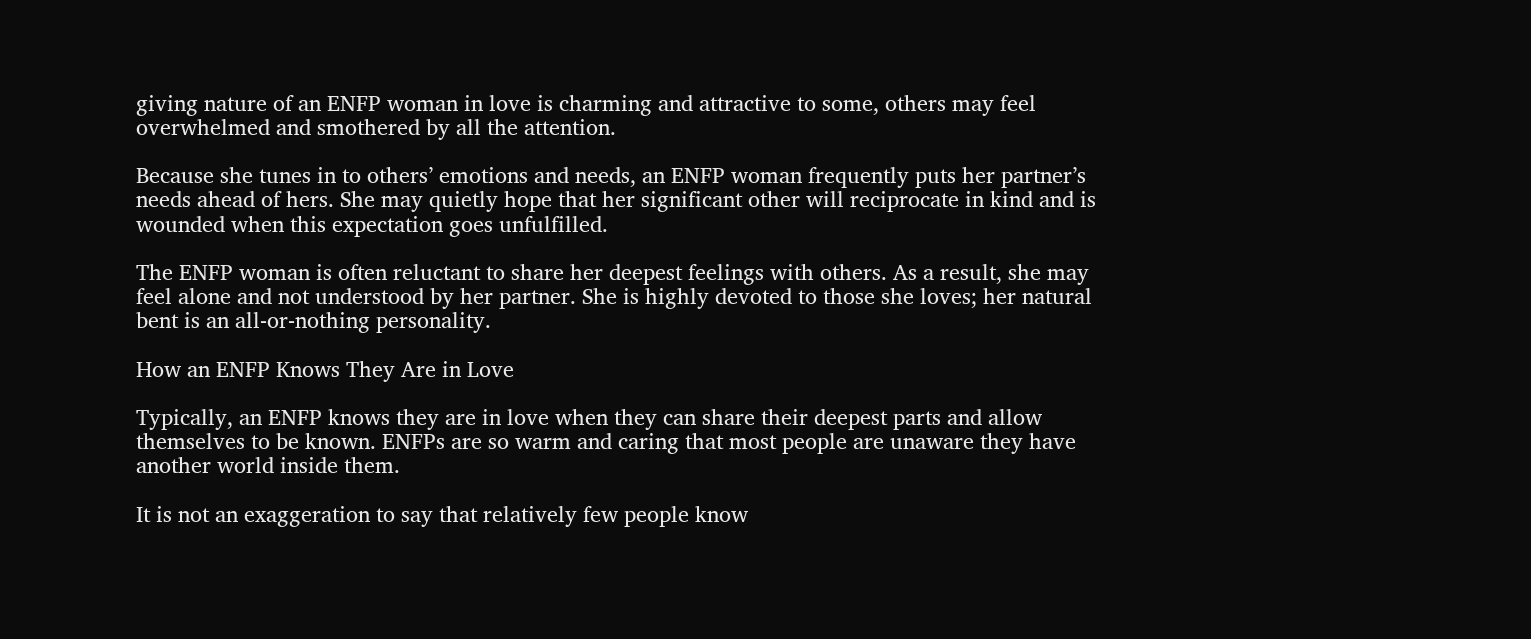giving nature of an ENFP woman in love is charming and attractive to some, others may feel overwhelmed and smothered by all the attention.

Because she tunes in to others’ emotions and needs, an ENFP woman frequently puts her partner’s needs ahead of hers. She may quietly hope that her significant other will reciprocate in kind and is wounded when this expectation goes unfulfilled.

The ENFP woman is often reluctant to share her deepest feelings with others. As a result, she may feel alone and not understood by her partner. She is highly devoted to those she loves; her natural bent is an all-or-nothing personality.

How an ENFP Knows They Are in Love

Typically, an ENFP knows they are in love when they can share their deepest parts and allow themselves to be known. ENFPs are so warm and caring that most people are unaware they have another world inside them.

It is not an exaggeration to say that relatively few people know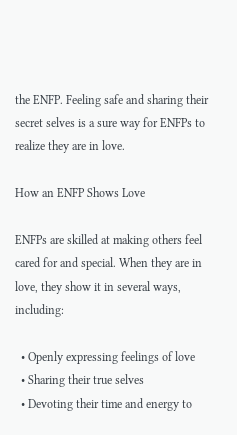the ENFP. Feeling safe and sharing their secret selves is a sure way for ENFPs to realize they are in love.

How an ENFP Shows Love

ENFPs are skilled at making others feel cared for and special. When they are in love, they show it in several ways, including:

  • Openly expressing feelings of love
  • Sharing their true selves
  • Devoting their time and energy to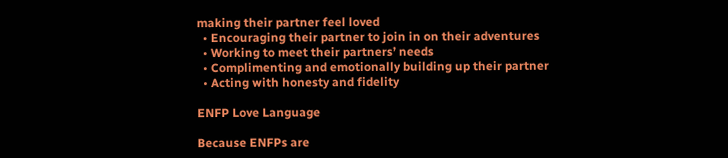making their partner feel loved
  • Encouraging their partner to join in on their adventures
  • Working to meet their partners’ needs
  • Complimenting and emotionally building up their partner
  • Acting with honesty and fidelity

ENFP Love Language

Because ENFPs are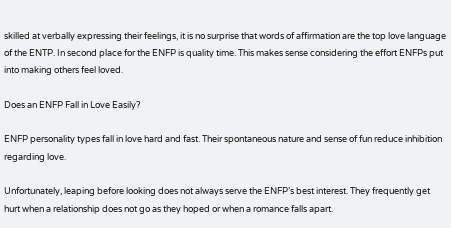skilled at verbally expressing their feelings, it is no surprise that words of affirmation are the top love language of the ENTP. In second place for the ENFP is quality time. This makes sense considering the effort ENFPs put into making others feel loved.

Does an ENFP Fall in Love Easily?

ENFP personality types fall in love hard and fast. Their spontaneous nature and sense of fun reduce inhibition regarding love.

Unfortunately, leaping before looking does not always serve the ENFP’s best interest. They frequently get hurt when a relationship does not go as they hoped or when a romance falls apart.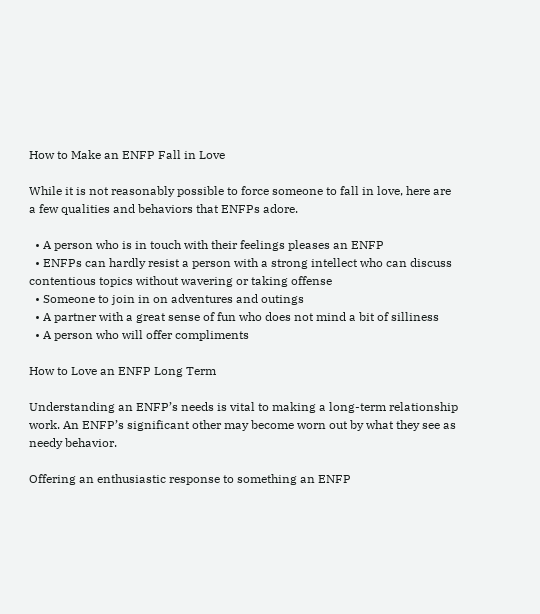How to Make an ENFP Fall in Love

While it is not reasonably possible to force someone to fall in love, here are a few qualities and behaviors that ENFPs adore.

  • A person who is in touch with their feelings pleases an ENFP
  • ENFPs can hardly resist a person with a strong intellect who can discuss contentious topics without wavering or taking offense
  • Someone to join in on adventures and outings
  • A partner with a great sense of fun who does not mind a bit of silliness
  • A person who will offer compliments

How to Love an ENFP Long Term

Understanding an ENFP’s needs is vital to making a long-term relationship work. An ENFP’s significant other may become worn out by what they see as needy behavior.

Offering an enthusiastic response to something an ENFP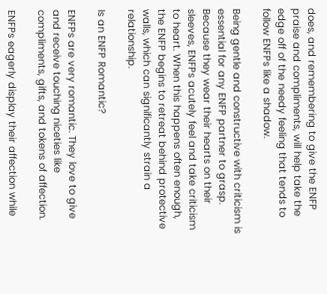does, and remembering to give the ENFP praise and compliments, will help take the edge off of the needy feeling that tends to follow ENFPs like a shadow.

Being gentle and constructive with criticism is essential for any ENFP partner to grasp. Because they wear their hearts on their sleeves, ENFPs acutely feel and take criticism to heart. When this happens often enough, the ENFP begins to retreat behind protective walls, which can significantly strain a relationship.

Is an ENFP Romantic?

ENFPs are very romantic. They love to give and receive touching niceties like compliments, gifts, and tokens of affection.

ENFPs eagerly display their affection while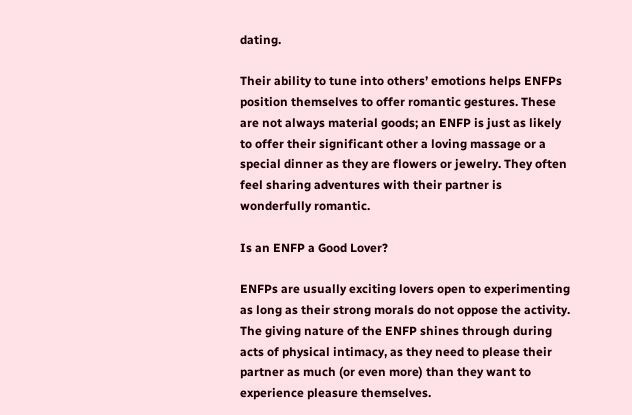dating.

Their ability to tune into others’ emotions helps ENFPs position themselves to offer romantic gestures. These are not always material goods; an ENFP is just as likely to offer their significant other a loving massage or a special dinner as they are flowers or jewelry. They often feel sharing adventures with their partner is wonderfully romantic.

Is an ENFP a Good Lover?

ENFPs are usually exciting lovers open to experimenting as long as their strong morals do not oppose the activity. The giving nature of the ENFP shines through during acts of physical intimacy, as they need to please their partner as much (or even more) than they want to experience pleasure themselves.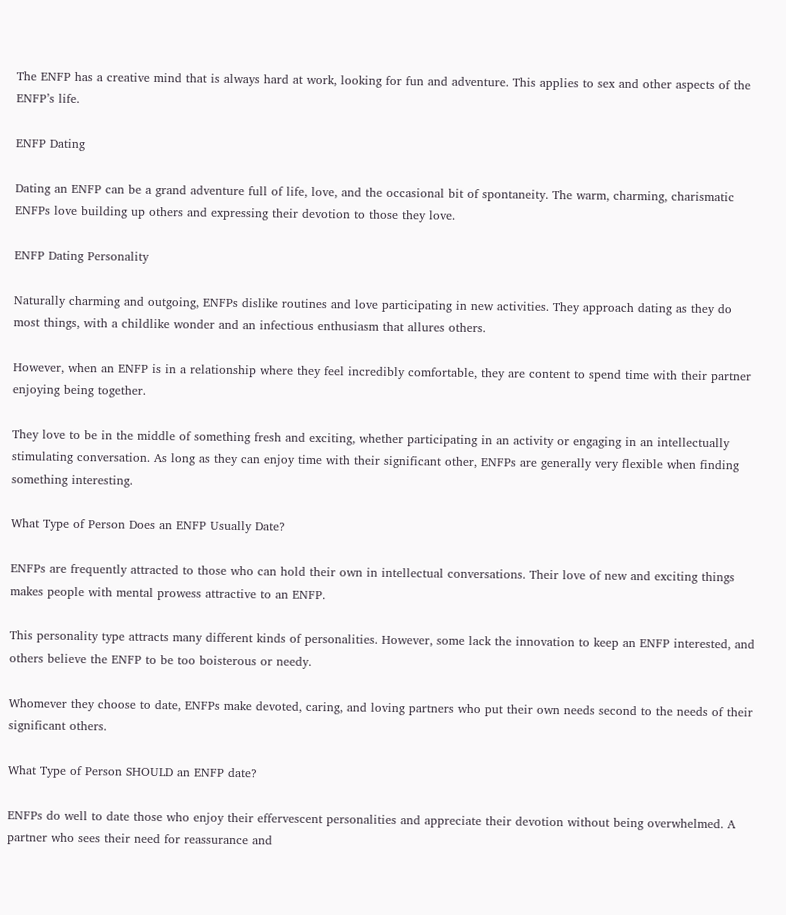The ENFP has a creative mind that is always hard at work, looking for fun and adventure. This applies to sex and other aspects of the ENFP’s life.

ENFP Dating

Dating an ENFP can be a grand adventure full of life, love, and the occasional bit of spontaneity. The warm, charming, charismatic ENFPs love building up others and expressing their devotion to those they love.

ENFP Dating Personality

Naturally charming and outgoing, ENFPs dislike routines and love participating in new activities. They approach dating as they do most things, with a childlike wonder and an infectious enthusiasm that allures others.

However, when an ENFP is in a relationship where they feel incredibly comfortable, they are content to spend time with their partner enjoying being together.

They love to be in the middle of something fresh and exciting, whether participating in an activity or engaging in an intellectually stimulating conversation. As long as they can enjoy time with their significant other, ENFPs are generally very flexible when finding something interesting.

What Type of Person Does an ENFP Usually Date?

ENFPs are frequently attracted to those who can hold their own in intellectual conversations. Their love of new and exciting things makes people with mental prowess attractive to an ENFP.

This personality type attracts many different kinds of personalities. However, some lack the innovation to keep an ENFP interested, and others believe the ENFP to be too boisterous or needy.

Whomever they choose to date, ENFPs make devoted, caring, and loving partners who put their own needs second to the needs of their significant others.

What Type of Person SHOULD an ENFP date?

ENFPs do well to date those who enjoy their effervescent personalities and appreciate their devotion without being overwhelmed. A partner who sees their need for reassurance and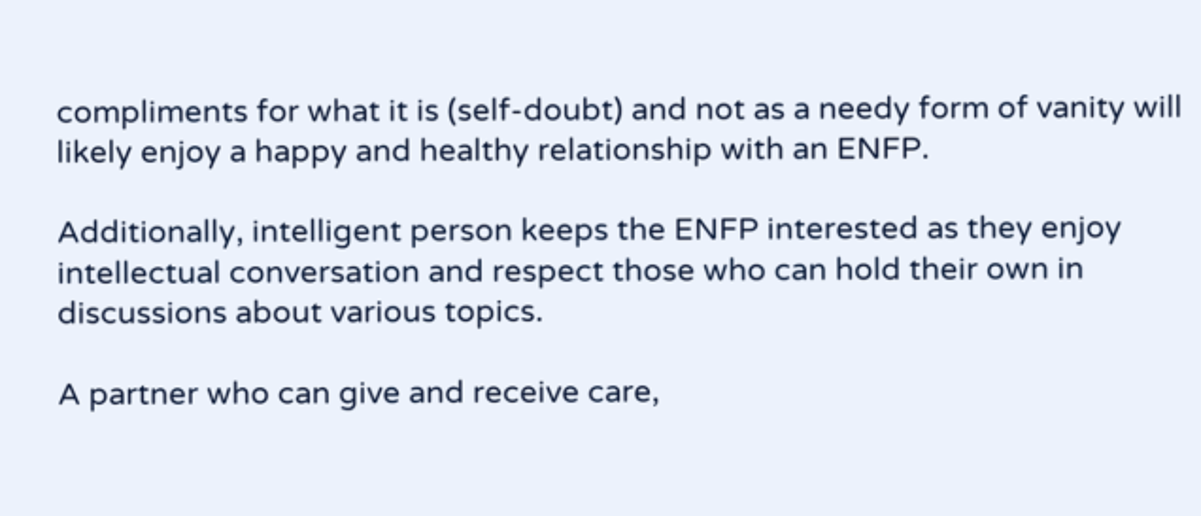compliments for what it is (self-doubt) and not as a needy form of vanity will likely enjoy a happy and healthy relationship with an ENFP.

Additionally, intelligent person keeps the ENFP interested as they enjoy intellectual conversation and respect those who can hold their own in discussions about various topics.

A partner who can give and receive care,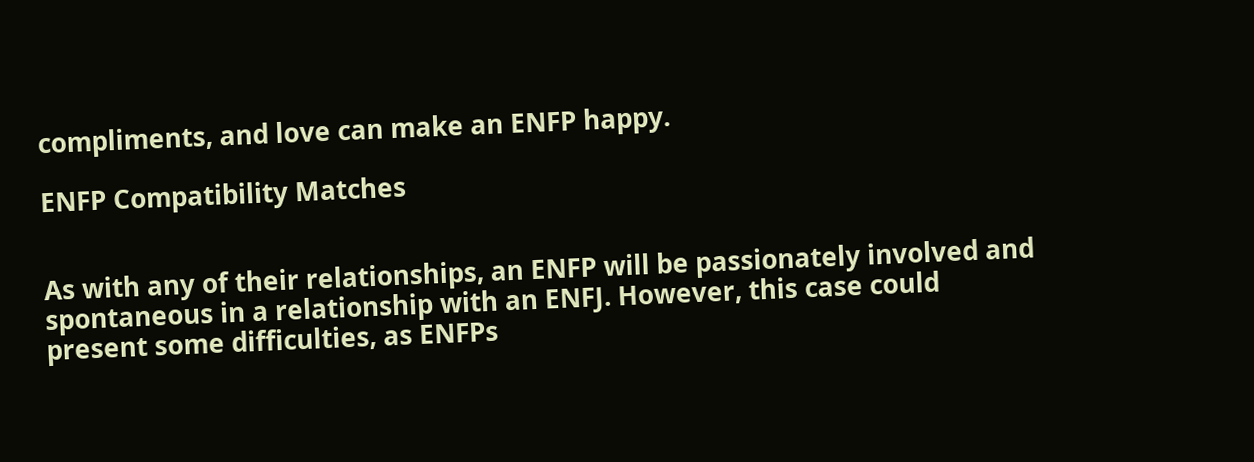compliments, and love can make an ENFP happy.

ENFP Compatibility Matches


As with any of their relationships, an ENFP will be passionately involved and spontaneous in a relationship with an ENFJ. However, this case could present some difficulties, as ENFPs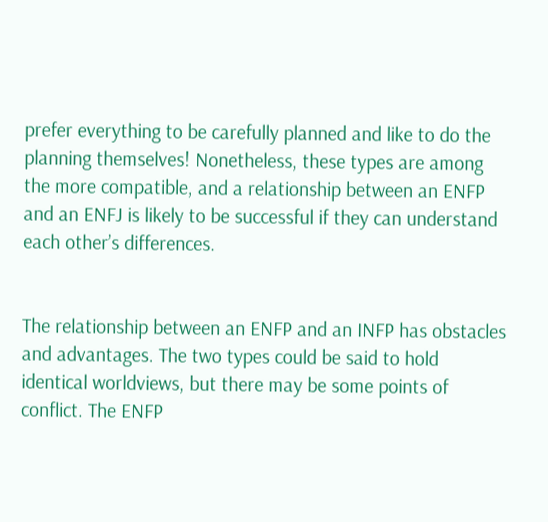prefer everything to be carefully planned and like to do the planning themselves! Nonetheless, these types are among the more compatible, and a relationship between an ENFP and an ENFJ is likely to be successful if they can understand each other’s differences.


The relationship between an ENFP and an INFP has obstacles and advantages. The two types could be said to hold identical worldviews, but there may be some points of conflict. The ENFP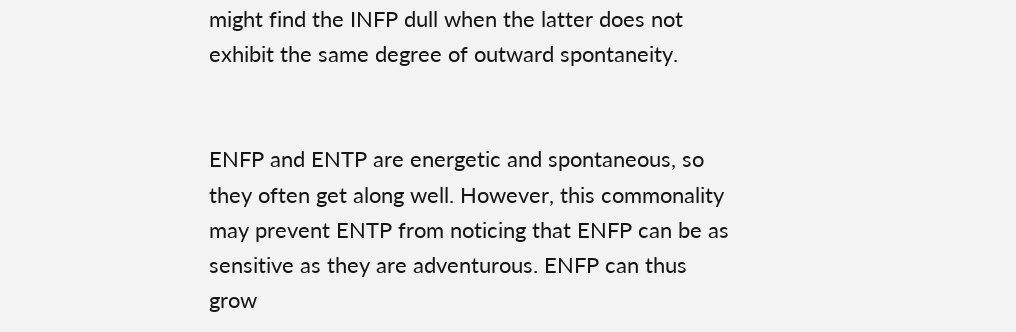might find the INFP dull when the latter does not exhibit the same degree of outward spontaneity.


ENFP and ENTP are energetic and spontaneous, so they often get along well. However, this commonality may prevent ENTP from noticing that ENFP can be as sensitive as they are adventurous. ENFP can thus grow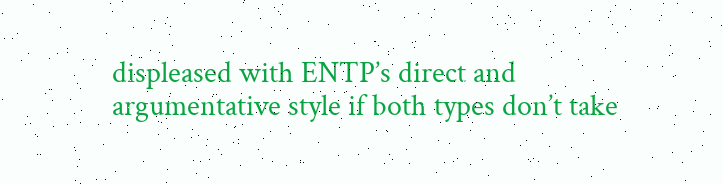displeased with ENTP’s direct and argumentative style if both types don’t take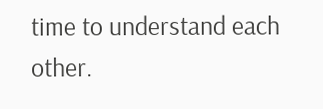time to understand each other.